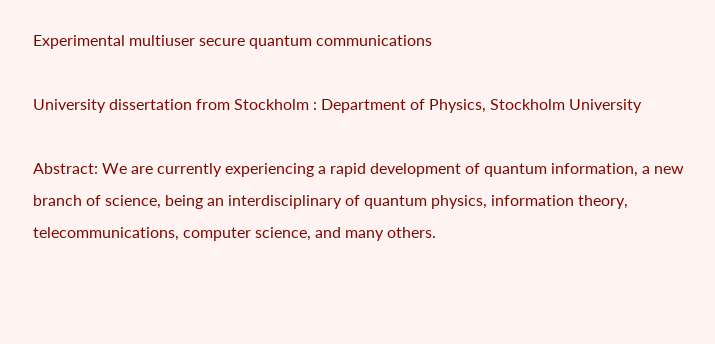Experimental multiuser secure quantum communications

University dissertation from Stockholm : Department of Physics, Stockholm University

Abstract: We are currently experiencing a rapid development of quantum information, a new branch of science, being an interdisciplinary of quantum physics, information theory, telecommunications, computer science, and many others.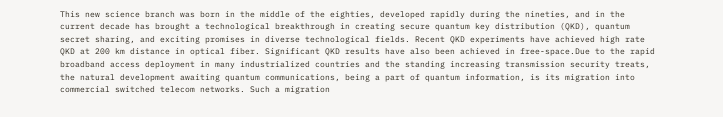This new science branch was born in the middle of the eighties, developed rapidly during the nineties, and in the current decade has brought a technological breakthrough in creating secure quantum key distribution (QKD), quantum secret sharing, and exciting promises in diverse technological fields. Recent QKD experiments have achieved high rate QKD at 200 km distance in optical fiber. Significant QKD results have also been achieved in free-space.Due to the rapid broadband access deployment in many industrialized countries and the standing increasing transmission security treats, the natural development awaiting quantum communications, being a part of quantum information, is its migration into commercial switched telecom networks. Such a migration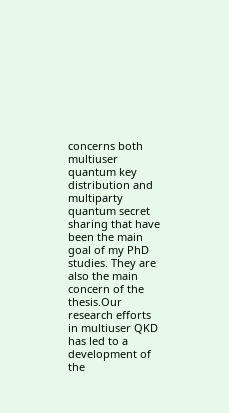concerns both multiuser quantum key distribution and multiparty quantum secret sharing that have been the main goal of my PhD studies. They are also the main concern of the thesis.Our research efforts in multiuser QKD has led to a development of the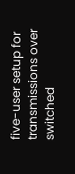five-user setup for transmissions over switched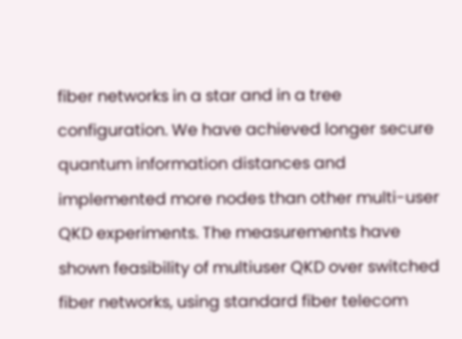fiber networks in a star and in a tree configuration. We have achieved longer secure quantum information distances and implemented more nodes than other multi-user QKD experiments. The measurements have shown feasibility of multiuser QKD over switched fiber networks, using standard fiber telecom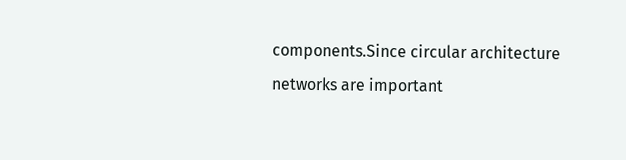components.Since circular architecture networks are important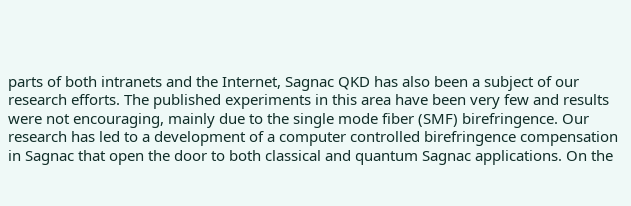parts of both intranets and the Internet, Sagnac QKD has also been a subject of our research efforts. The published experiments in this area have been very few and results were not encouraging, mainly due to the single mode fiber (SMF) birefringence. Our research has led to a development of a computer controlled birefringence compensation in Sagnac that open the door to both classical and quantum Sagnac applications. On the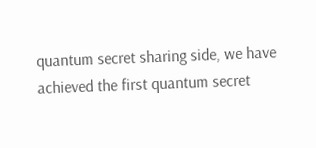quantum secret sharing side, we have achieved the first quantum secret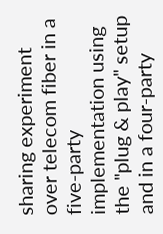sharing experiment over telecom fiber in a five-party implementation using the "plug & play" setup and in a four-party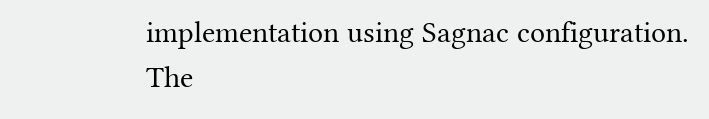implementation using Sagnac configuration. The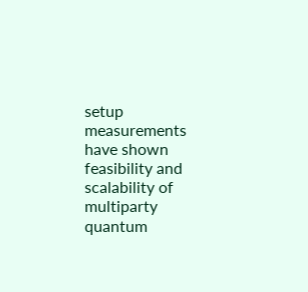setup measurements have shown feasibility and scalability of multiparty quantum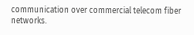communication over commercial telecom fiber networks.